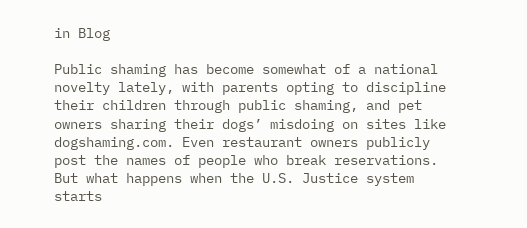in Blog

Public shaming has become somewhat of a national novelty lately, with parents opting to discipline their children through public shaming, and pet owners sharing their dogs’ misdoing on sites like dogshaming.com. Even restaurant owners publicly post the names of people who break reservations. But what happens when the U.S. Justice system starts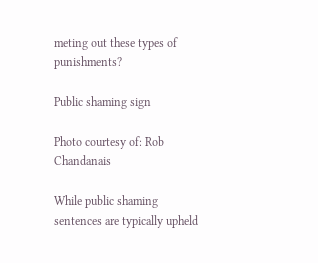meting out these types of punishments?

Public shaming sign

Photo courtesy of: Rob Chandanais

While public shaming sentences are typically upheld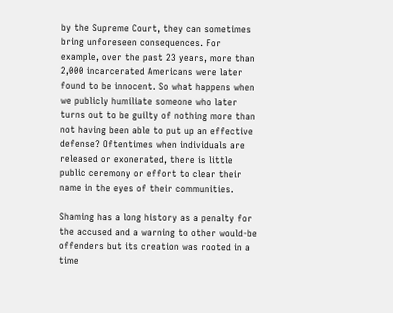by the Supreme Court, they can sometimes bring unforeseen consequences. For example, over the past 23 years, more than 2,000 incarcerated Americans were later found to be innocent. So what happens when we publicly humiliate someone who later turns out to be guilty of nothing more than not having been able to put up an effective defense? Oftentimes when individuals are released or exonerated, there is little public ceremony or effort to clear their name in the eyes of their communities.

Shaming has a long history as a penalty for the accused and a warning to other would-be offenders but its creation was rooted in a time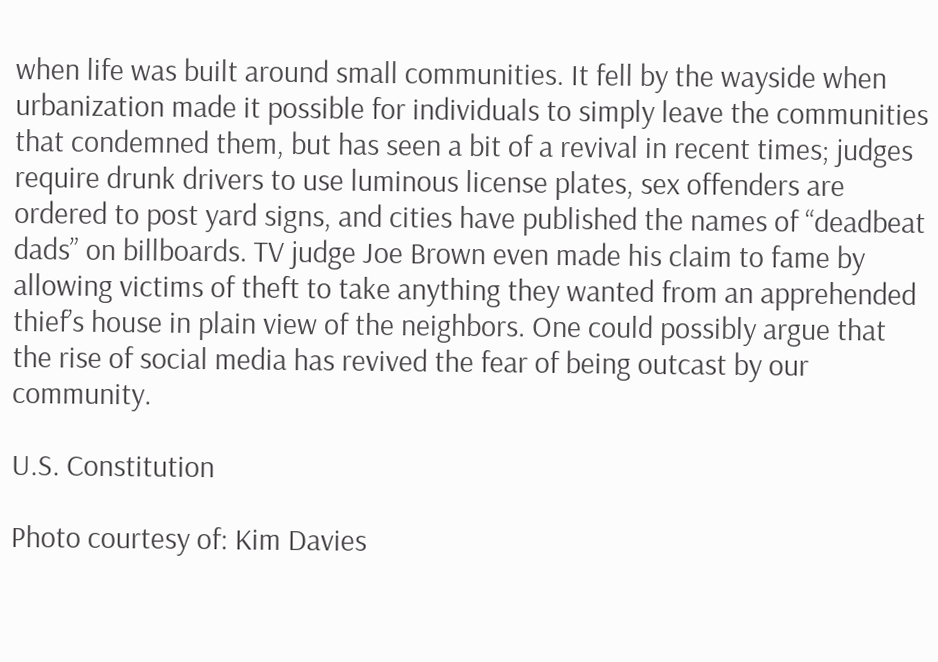when life was built around small communities. It fell by the wayside when urbanization made it possible for individuals to simply leave the communities that condemned them, but has seen a bit of a revival in recent times; judges require drunk drivers to use luminous license plates, sex offenders are ordered to post yard signs, and cities have published the names of “deadbeat dads” on billboards. TV judge Joe Brown even made his claim to fame by allowing victims of theft to take anything they wanted from an apprehended thief’s house in plain view of the neighbors. One could possibly argue that the rise of social media has revived the fear of being outcast by our community.

U.S. Constitution

Photo courtesy of: Kim Davies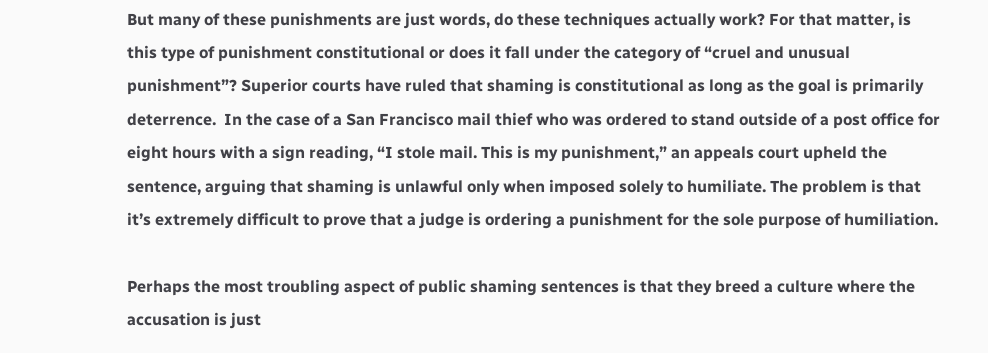But many of these punishments are just words, do these techniques actually work? For that matter, is this type of punishment constitutional or does it fall under the category of “cruel and unusual punishment”? Superior courts have ruled that shaming is constitutional as long as the goal is primarily deterrence.  In the case of a San Francisco mail thief who was ordered to stand outside of a post office for eight hours with a sign reading, “I stole mail. This is my punishment,” an appeals court upheld the sentence, arguing that shaming is unlawful only when imposed solely to humiliate. The problem is that it’s extremely difficult to prove that a judge is ordering a punishment for the sole purpose of humiliation.

Perhaps the most troubling aspect of public shaming sentences is that they breed a culture where the accusation is just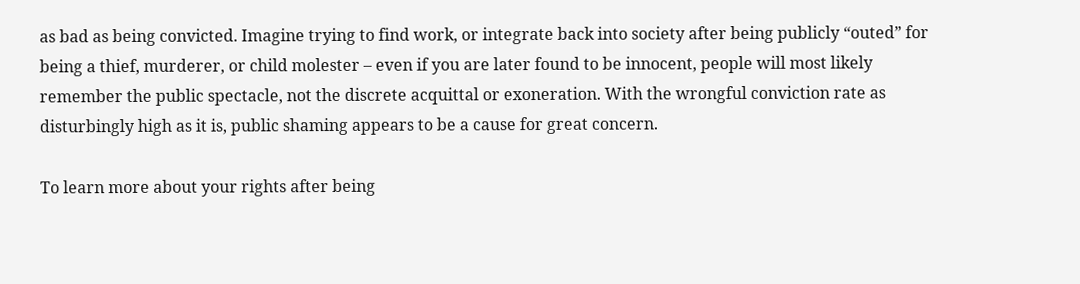as bad as being convicted. Imagine trying to find work, or integrate back into society after being publicly “outed” for being a thief, murderer, or child molester – even if you are later found to be innocent, people will most likely remember the public spectacle, not the discrete acquittal or exoneration. With the wrongful conviction rate as disturbingly high as it is, public shaming appears to be a cause for great concern.

To learn more about your rights after being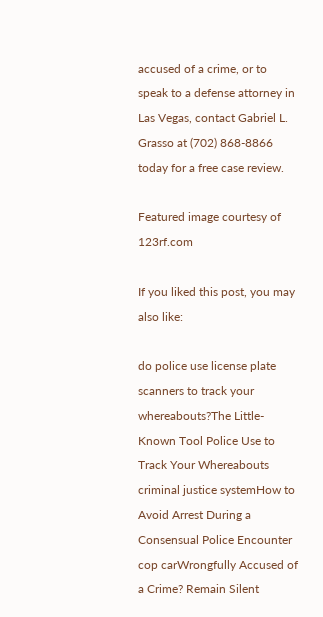accused of a crime, or to speak to a defense attorney in Las Vegas, contact Gabriel L. Grasso at (702) 868-8866 today for a free case review.

Featured image courtesy of 123rf.com

If you liked this post, you may also like:

do police use license plate scanners to track your whereabouts?The Little-Known Tool Police Use to Track Your Whereabouts
criminal justice systemHow to Avoid Arrest During a Consensual Police Encounter
cop carWrongfully Accused of a Crime? Remain Silent